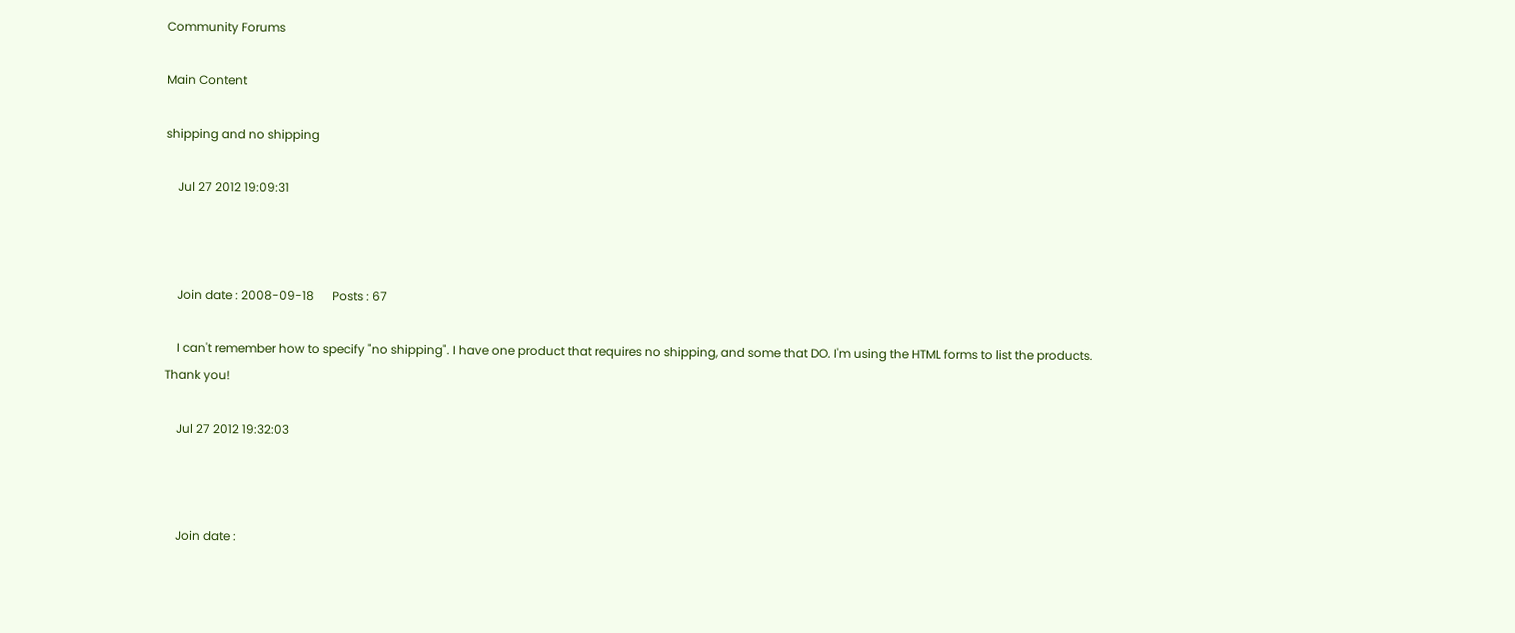Community Forums

Main Content

shipping and no shipping

    Jul 27 2012 19:09:31



    Join date : 2008-09-18      Posts : 67

    I can't remember how to specify "no shipping". I have one product that requires no shipping, and some that DO. I'm using the HTML forms to list the products. Thank you!

    Jul 27 2012 19:32:03



    Join date :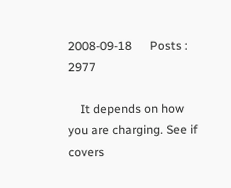2008-09-18      Posts : 2977

    It depends on how you are charging. See if covers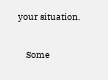your situation.

    Some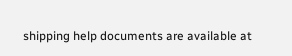shipping help documents are available at